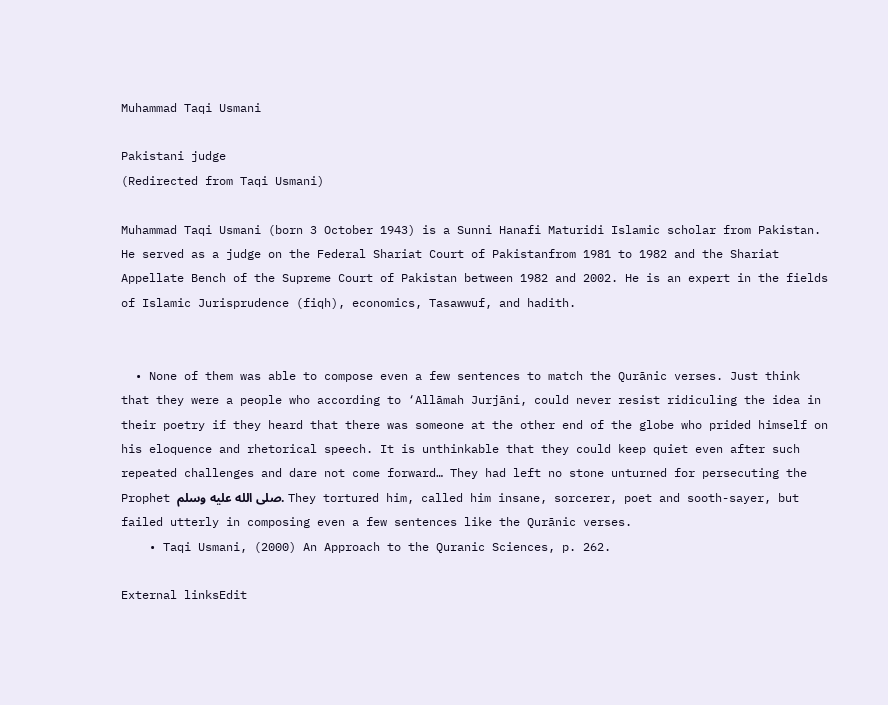Muhammad Taqi Usmani

Pakistani judge
(Redirected from Taqi Usmani)

Muhammad Taqi Usmani (born 3 October 1943) is a Sunni Hanafi Maturidi Islamic scholar from Pakistan. He served as a judge on the Federal Shariat Court of Pakistanfrom 1981 to 1982 and the Shariat Appellate Bench of the Supreme Court of Pakistan between 1982 and 2002. He is an expert in the fields of Islamic Jurisprudence (fiqh), economics, Tasawwuf, and hadith.


  • None of them was able to compose even a few sentences to match the Qurānic verses. Just think that they were a people who according to ‘Allāmah Jurjāni, could never resist ridiculing the idea in their poetry if they heard that there was someone at the other end of the globe who prided himself on his eloquence and rhetorical speech. It is unthinkable that they could keep quiet even after such repeated challenges and dare not come forward… They had left no stone unturned for persecuting the Prophet صلى الله عليه وسلم. They tortured him, called him insane, sorcerer, poet and sooth-sayer, but failed utterly in composing even a few sentences like the Qurānic verses.
    • Taqi Usmani, (2000) An Approach to the Quranic Sciences, p. 262.

External linksEdit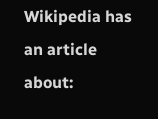Wikipedia has an article about: